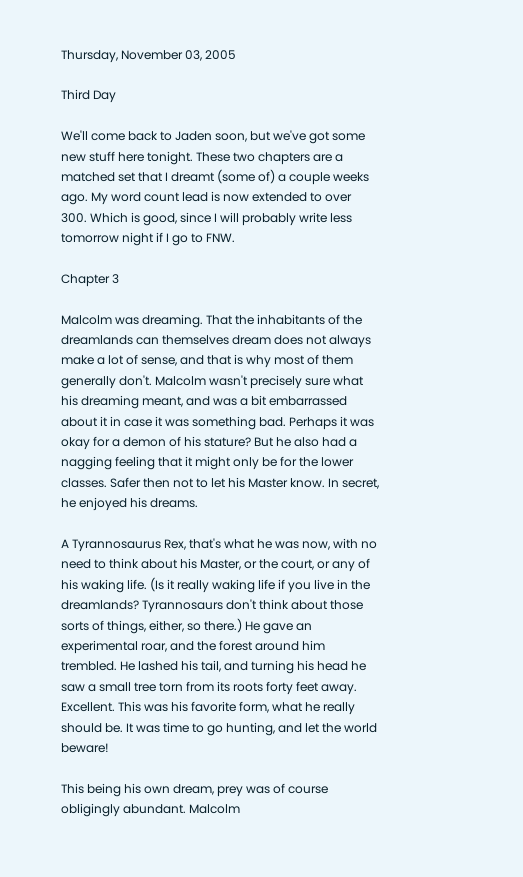Thursday, November 03, 2005

Third Day

We'll come back to Jaden soon, but we've got some new stuff here tonight. These two chapters are a matched set that I dreamt (some of) a couple weeks ago. My word count lead is now extended to over 300. Which is good, since I will probably write less tomorrow night if I go to FNW.

Chapter 3

Malcolm was dreaming. That the inhabitants of the dreamlands can themselves dream does not always make a lot of sense, and that is why most of them generally don't. Malcolm wasn't precisely sure what his dreaming meant, and was a bit embarrassed about it in case it was something bad. Perhaps it was okay for a demon of his stature? But he also had a nagging feeling that it might only be for the lower classes. Safer then not to let his Master know. In secret, he enjoyed his dreams.

A Tyrannosaurus Rex, that's what he was now, with no need to think about his Master, or the court, or any of his waking life. (Is it really waking life if you live in the dreamlands? Tyrannosaurs don't think about those sorts of things, either, so there.) He gave an experimental roar, and the forest around him trembled. He lashed his tail, and turning his head he saw a small tree torn from its roots forty feet away. Excellent. This was his favorite form, what he really should be. It was time to go hunting, and let the world beware!

This being his own dream, prey was of course obligingly abundant. Malcolm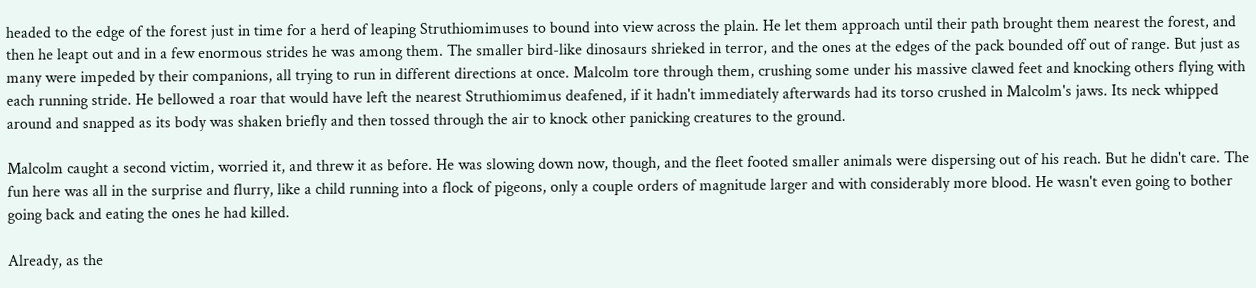headed to the edge of the forest just in time for a herd of leaping Struthiomimuses to bound into view across the plain. He let them approach until their path brought them nearest the forest, and then he leapt out and in a few enormous strides he was among them. The smaller bird-like dinosaurs shrieked in terror, and the ones at the edges of the pack bounded off out of range. But just as many were impeded by their companions, all trying to run in different directions at once. Malcolm tore through them, crushing some under his massive clawed feet and knocking others flying with each running stride. He bellowed a roar that would have left the nearest Struthiomimus deafened, if it hadn't immediately afterwards had its torso crushed in Malcolm's jaws. Its neck whipped around and snapped as its body was shaken briefly and then tossed through the air to knock other panicking creatures to the ground.

Malcolm caught a second victim, worried it, and threw it as before. He was slowing down now, though, and the fleet footed smaller animals were dispersing out of his reach. But he didn't care. The fun here was all in the surprise and flurry, like a child running into a flock of pigeons, only a couple orders of magnitude larger and with considerably more blood. He wasn't even going to bother going back and eating the ones he had killed.

Already, as the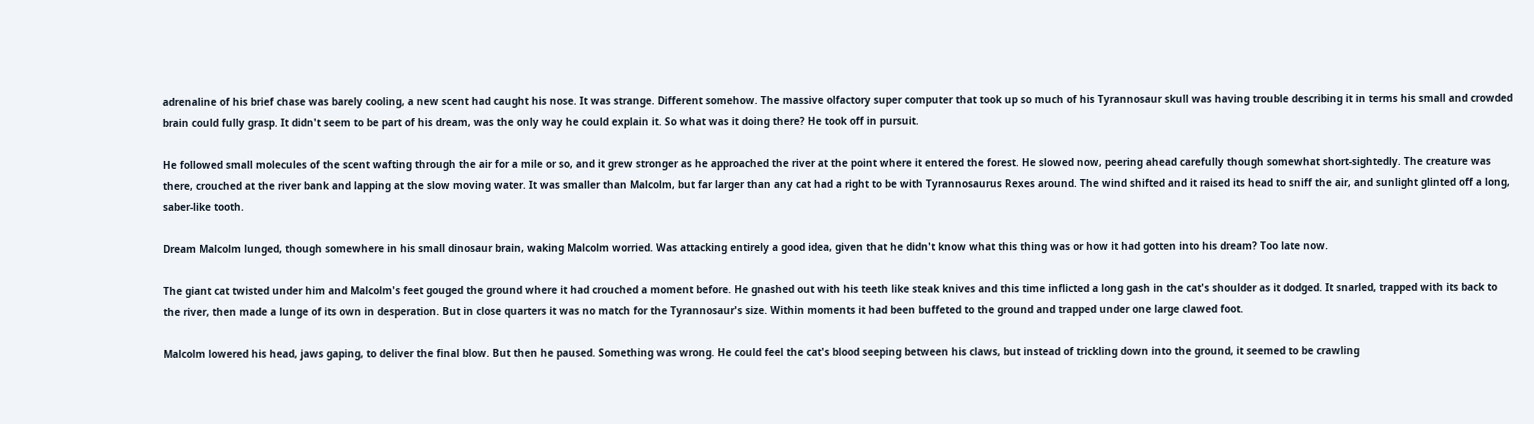adrenaline of his brief chase was barely cooling, a new scent had caught his nose. It was strange. Different somehow. The massive olfactory super computer that took up so much of his Tyrannosaur skull was having trouble describing it in terms his small and crowded brain could fully grasp. It didn't seem to be part of his dream, was the only way he could explain it. So what was it doing there? He took off in pursuit.

He followed small molecules of the scent wafting through the air for a mile or so, and it grew stronger as he approached the river at the point where it entered the forest. He slowed now, peering ahead carefully though somewhat short-sightedly. The creature was there, crouched at the river bank and lapping at the slow moving water. It was smaller than Malcolm, but far larger than any cat had a right to be with Tyrannosaurus Rexes around. The wind shifted and it raised its head to sniff the air, and sunlight glinted off a long, saber-like tooth.

Dream Malcolm lunged, though somewhere in his small dinosaur brain, waking Malcolm worried. Was attacking entirely a good idea, given that he didn't know what this thing was or how it had gotten into his dream? Too late now.

The giant cat twisted under him and Malcolm's feet gouged the ground where it had crouched a moment before. He gnashed out with his teeth like steak knives and this time inflicted a long gash in the cat's shoulder as it dodged. It snarled, trapped with its back to the river, then made a lunge of its own in desperation. But in close quarters it was no match for the Tyrannosaur's size. Within moments it had been buffeted to the ground and trapped under one large clawed foot.

Malcolm lowered his head, jaws gaping, to deliver the final blow. But then he paused. Something was wrong. He could feel the cat's blood seeping between his claws, but instead of trickling down into the ground, it seemed to be crawling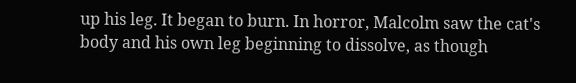up his leg. It began to burn. In horror, Malcolm saw the cat's body and his own leg beginning to dissolve, as though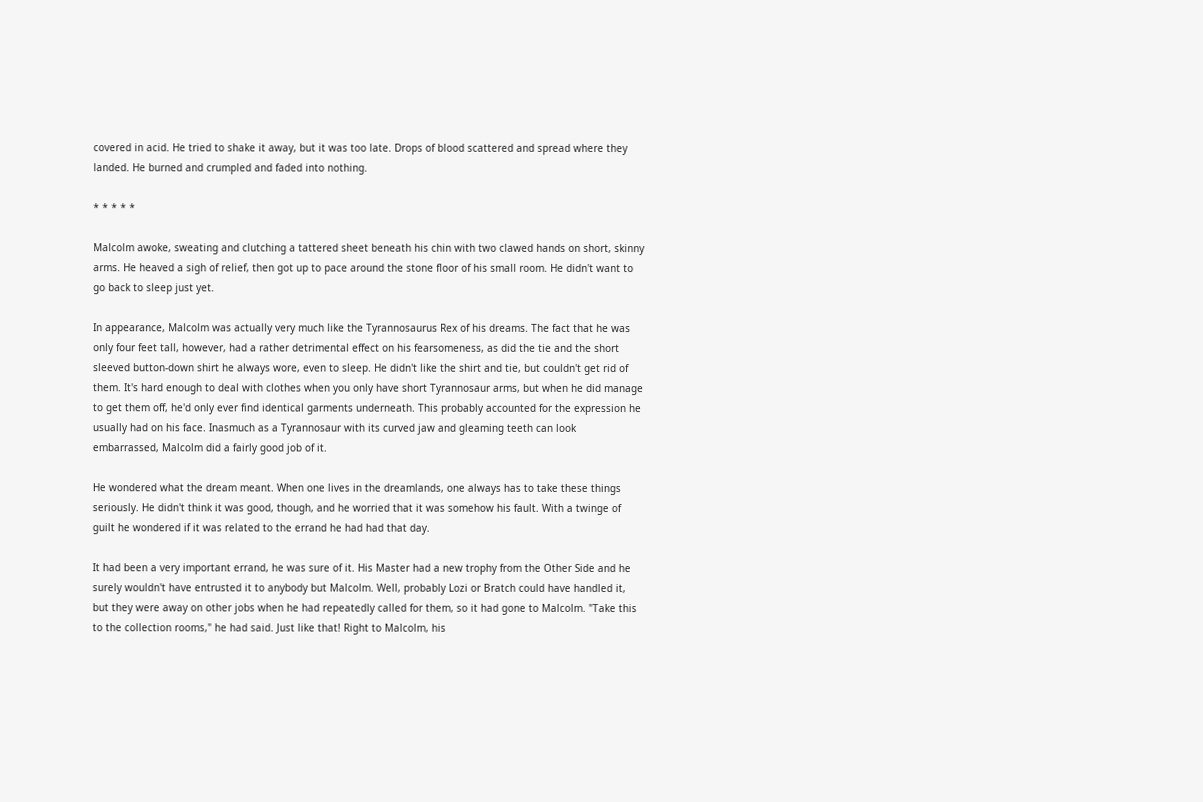covered in acid. He tried to shake it away, but it was too late. Drops of blood scattered and spread where they landed. He burned and crumpled and faded into nothing.

* * * * *

Malcolm awoke, sweating and clutching a tattered sheet beneath his chin with two clawed hands on short, skinny arms. He heaved a sigh of relief, then got up to pace around the stone floor of his small room. He didn't want to go back to sleep just yet.

In appearance, Malcolm was actually very much like the Tyrannosaurus Rex of his dreams. The fact that he was only four feet tall, however, had a rather detrimental effect on his fearsomeness, as did the tie and the short sleeved button-down shirt he always wore, even to sleep. He didn't like the shirt and tie, but couldn't get rid of them. It's hard enough to deal with clothes when you only have short Tyrannosaur arms, but when he did manage to get them off, he'd only ever find identical garments underneath. This probably accounted for the expression he usually had on his face. Inasmuch as a Tyrannosaur with its curved jaw and gleaming teeth can look embarrassed, Malcolm did a fairly good job of it.

He wondered what the dream meant. When one lives in the dreamlands, one always has to take these things seriously. He didn't think it was good, though, and he worried that it was somehow his fault. With a twinge of guilt he wondered if it was related to the errand he had had that day.

It had been a very important errand, he was sure of it. His Master had a new trophy from the Other Side and he surely wouldn't have entrusted it to anybody but Malcolm. Well, probably Lozi or Bratch could have handled it, but they were away on other jobs when he had repeatedly called for them, so it had gone to Malcolm. "Take this to the collection rooms," he had said. Just like that! Right to Malcolm, his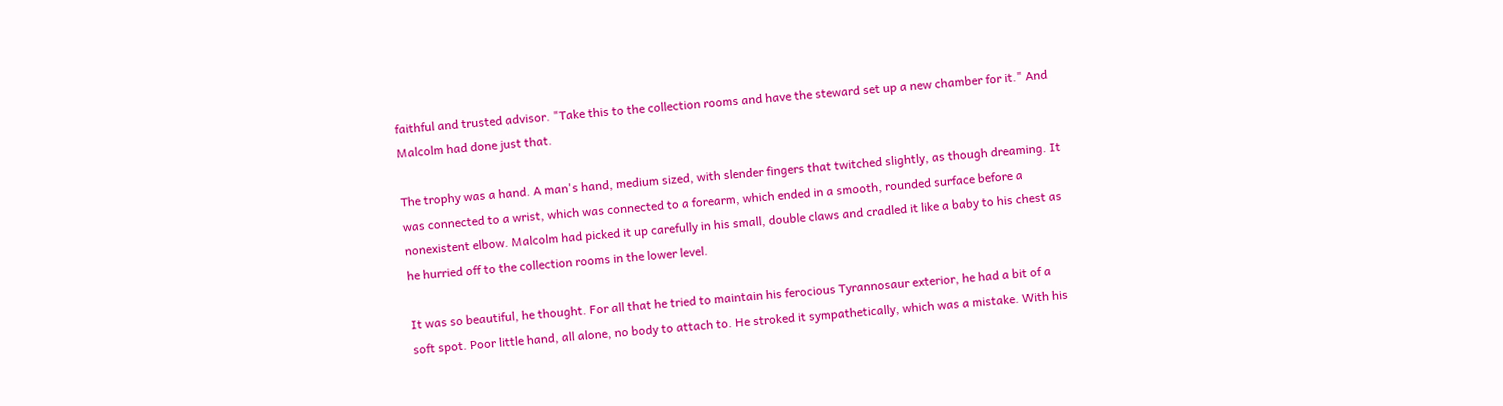faithful and trusted advisor. "Take this to the collection rooms and have the steward set up a new chamber for it." And Malcolm had done just that.

The trophy was a hand. A man's hand, medium sized, with slender fingers that twitched slightly, as though dreaming. It was connected to a wrist, which was connected to a forearm, which ended in a smooth, rounded surface before a nonexistent elbow. Malcolm had picked it up carefully in his small, double claws and cradled it like a baby to his chest as he hurried off to the collection rooms in the lower level.

It was so beautiful, he thought. For all that he tried to maintain his ferocious Tyrannosaur exterior, he had a bit of a soft spot. Poor little hand, all alone, no body to attach to. He stroked it sympathetically, which was a mistake. With his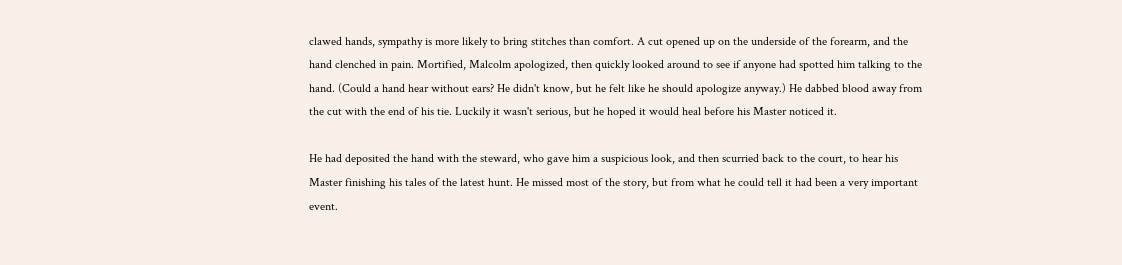clawed hands, sympathy is more likely to bring stitches than comfort. A cut opened up on the underside of the forearm, and the hand clenched in pain. Mortified, Malcolm apologized, then quickly looked around to see if anyone had spotted him talking to the hand. (Could a hand hear without ears? He didn't know, but he felt like he should apologize anyway.) He dabbed blood away from the cut with the end of his tie. Luckily it wasn't serious, but he hoped it would heal before his Master noticed it.

He had deposited the hand with the steward, who gave him a suspicious look, and then scurried back to the court, to hear his Master finishing his tales of the latest hunt. He missed most of the story, but from what he could tell it had been a very important event.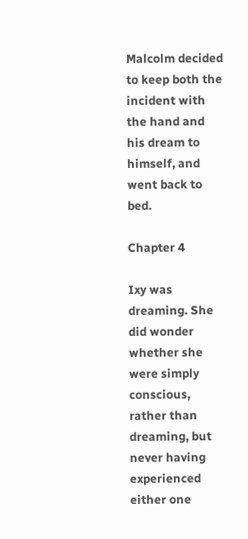Malcolm decided to keep both the incident with the hand and his dream to himself, and went back to bed.

Chapter 4

Ixy was dreaming. She did wonder whether she were simply conscious, rather than dreaming, but never having experienced either one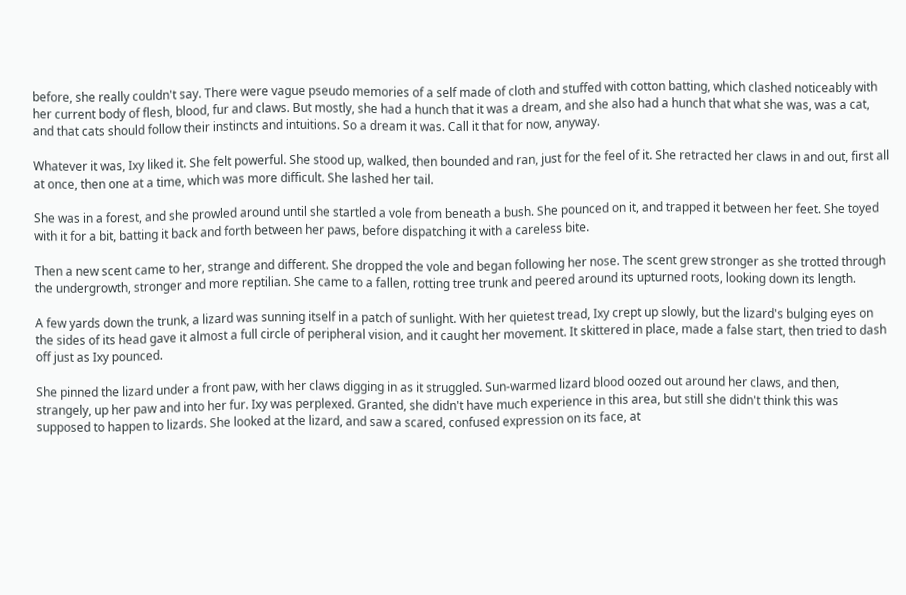before, she really couldn't say. There were vague pseudo memories of a self made of cloth and stuffed with cotton batting, which clashed noticeably with her current body of flesh, blood, fur and claws. But mostly, she had a hunch that it was a dream, and she also had a hunch that what she was, was a cat, and that cats should follow their instincts and intuitions. So a dream it was. Call it that for now, anyway.

Whatever it was, Ixy liked it. She felt powerful. She stood up, walked, then bounded and ran, just for the feel of it. She retracted her claws in and out, first all at once, then one at a time, which was more difficult. She lashed her tail.

She was in a forest, and she prowled around until she startled a vole from beneath a bush. She pounced on it, and trapped it between her feet. She toyed with it for a bit, batting it back and forth between her paws, before dispatching it with a careless bite.

Then a new scent came to her, strange and different. She dropped the vole and began following her nose. The scent grew stronger as she trotted through the undergrowth, stronger and more reptilian. She came to a fallen, rotting tree trunk and peered around its upturned roots, looking down its length.

A few yards down the trunk, a lizard was sunning itself in a patch of sunlight. With her quietest tread, Ixy crept up slowly, but the lizard's bulging eyes on the sides of its head gave it almost a full circle of peripheral vision, and it caught her movement. It skittered in place, made a false start, then tried to dash off just as Ixy pounced.

She pinned the lizard under a front paw, with her claws digging in as it struggled. Sun-warmed lizard blood oozed out around her claws, and then, strangely, up her paw and into her fur. Ixy was perplexed. Granted, she didn't have much experience in this area, but still she didn't think this was supposed to happen to lizards. She looked at the lizard, and saw a scared, confused expression on its face, at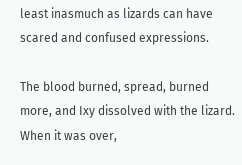least inasmuch as lizards can have scared and confused expressions.

The blood burned, spread, burned more, and Ixy dissolved with the lizard. When it was over,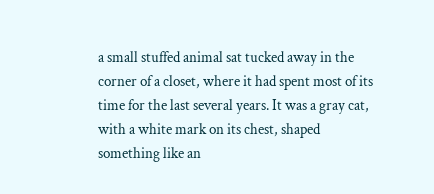a small stuffed animal sat tucked away in the corner of a closet, where it had spent most of its time for the last several years. It was a gray cat, with a white mark on its chest, shaped something like an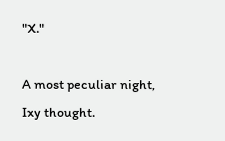"X."

A most peculiar night, Ixy thought.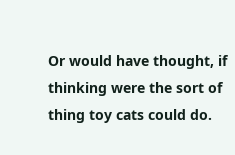Or would have thought, if thinking were the sort of thing toy cats could do.